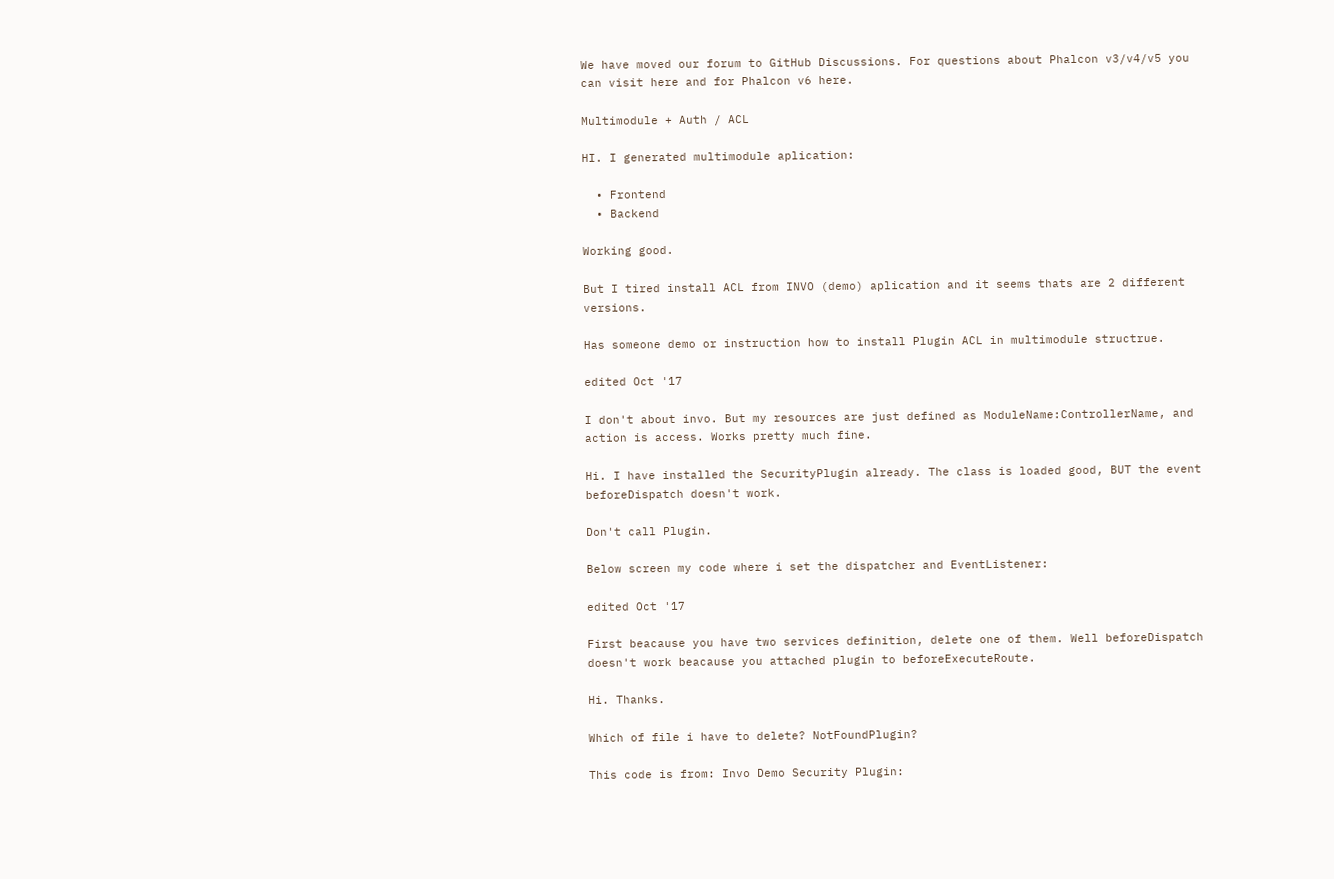We have moved our forum to GitHub Discussions. For questions about Phalcon v3/v4/v5 you can visit here and for Phalcon v6 here.

Multimodule + Auth / ACL

HI. I generated multimodule aplication:

  • Frontend
  • Backend

Working good.

But I tired install ACL from INVO (demo) aplication and it seems thats are 2 different versions.

Has someone demo or instruction how to install Plugin ACL in multimodule structrue.

edited Oct '17

I don't about invo. But my resources are just defined as ModuleName:ControllerName, and action is access. Works pretty much fine.

Hi. I have installed the SecurityPlugin already. The class is loaded good, BUT the event beforeDispatch doesn't work.

Don't call Plugin.

Below screen my code where i set the dispatcher and EventListener:

edited Oct '17

First beacause you have two services definition, delete one of them. Well beforeDispatch doesn't work beacause you attached plugin to beforeExecuteRoute.

Hi. Thanks.

Which of file i have to delete? NotFoundPlugin?

This code is from: Invo Demo Security Plugin: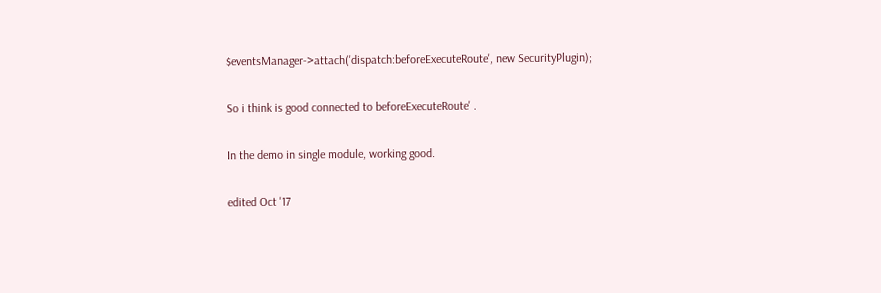$eventsManager->attach('dispatch:beforeExecuteRoute', new SecurityPlugin);

So i think is good connected to beforeExecuteRoute' .

In the demo in single module, working good.

edited Oct '17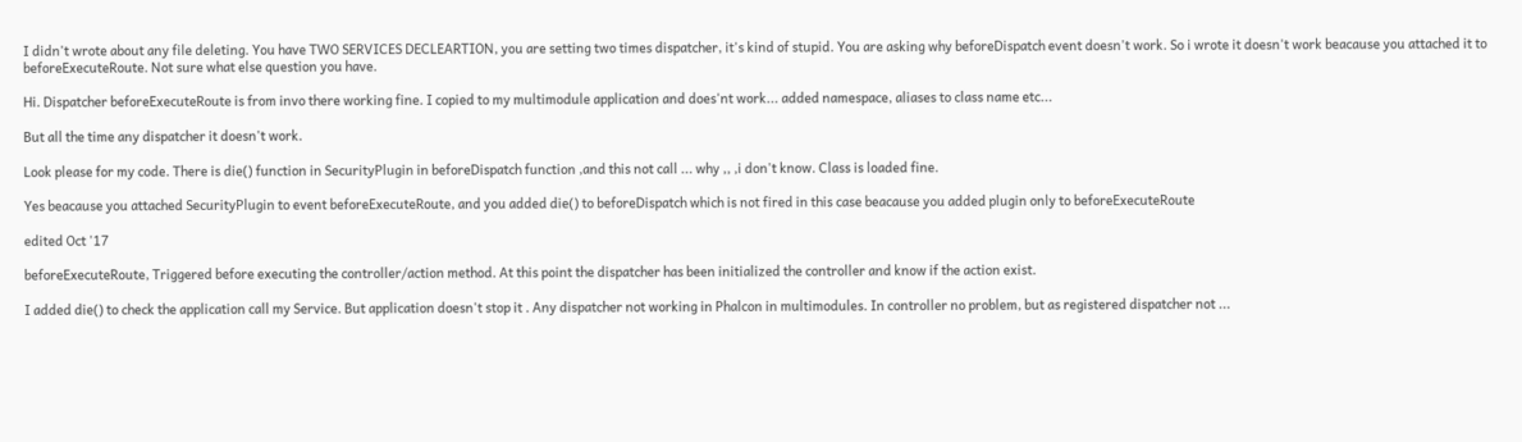I didn't wrote about any file deleting. You have TWO SERVICES DECLEARTION, you are setting two times dispatcher, it's kind of stupid. You are asking why beforeDispatch event doesn't work. So i wrote it doesn't work beacause you attached it to beforeExecuteRoute. Not sure what else question you have.

Hi. Dispatcher beforeExecuteRoute is from invo there working fine. I copied to my multimodule application and does'nt work... added namespace, aliases to class name etc...

But all the time any dispatcher it doesn't work.

Look please for my code. There is die() function in SecurityPlugin in beforeDispatch function ,and this not call ... why ,, ,i don't know. Class is loaded fine.

Yes beacause you attached SecurityPlugin to event beforeExecuteRoute, and you added die() to beforeDispatch which is not fired in this case beacause you added plugin only to beforeExecuteRoute

edited Oct '17

beforeExecuteRoute, Triggered before executing the controller/action method. At this point the dispatcher has been initialized the controller and know if the action exist.

I added die() to check the application call my Service. But application doesn't stop it . Any dispatcher not working in Phalcon in multimodules. In controller no problem, but as registered dispatcher not ...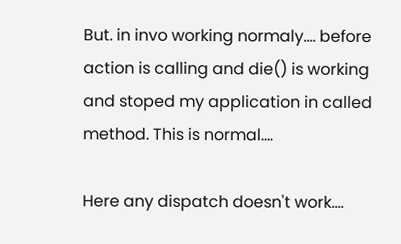But. in invo working normaly.... before action is calling and die() is working and stoped my application in called method. This is normal....

Here any dispatch doesn't work....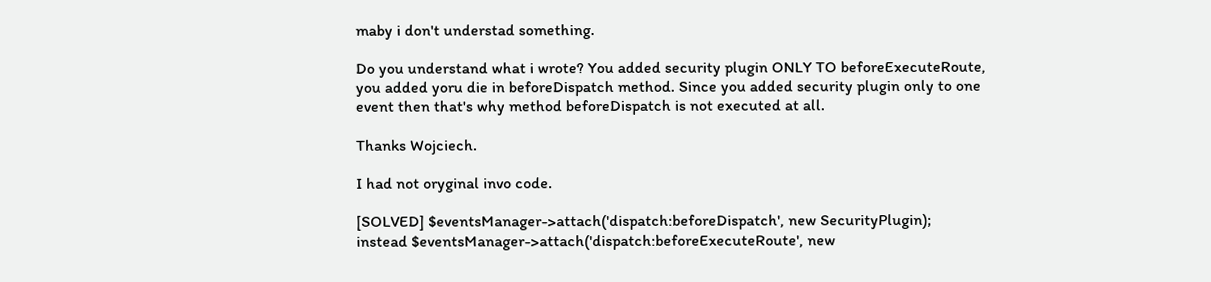maby i don't understad something.

Do you understand what i wrote? You added security plugin ONLY TO beforeExecuteRoute, you added yoru die in beforeDispatch method. Since you added security plugin only to one event then that's why method beforeDispatch is not executed at all.

Thanks Wojciech.

I had not oryginal invo code.

[SOLVED] $eventsManager->attach('dispatch:beforeDispatch', new SecurityPlugin);
instead $eventsManager->attach('dispatch:beforeExecuteRoute', new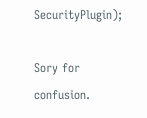SecurityPlugin);

Sory for confusion.